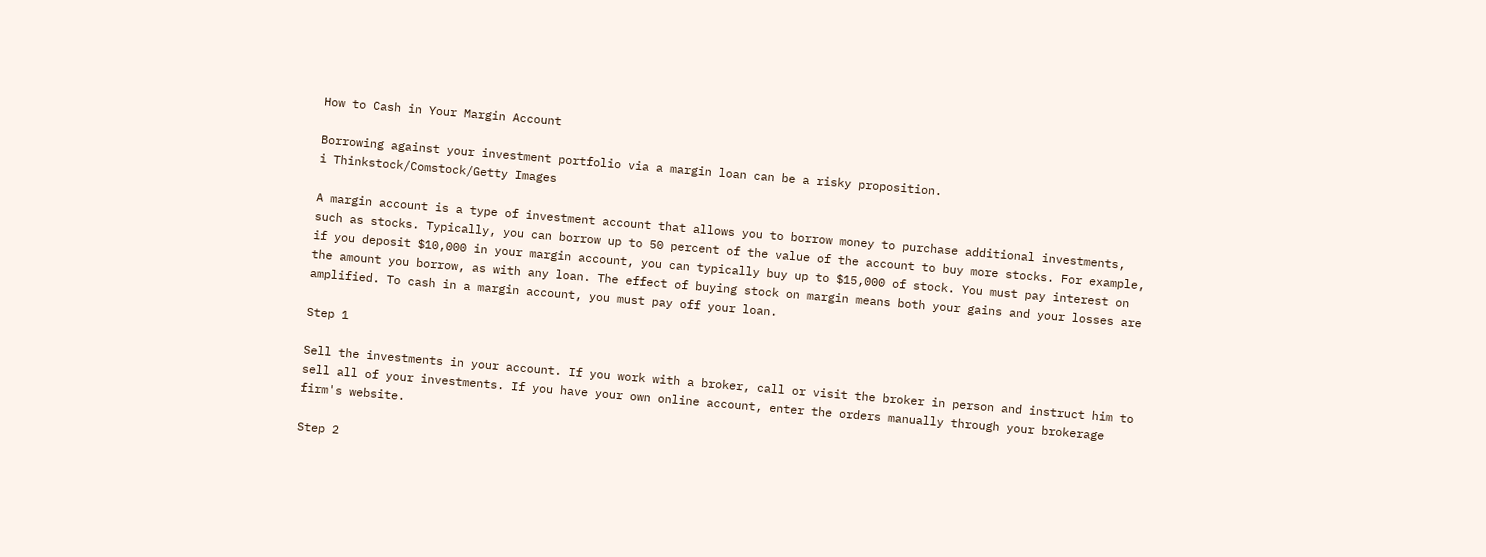How to Cash in Your Margin Account

Borrowing against your investment portfolio via a margin loan can be a risky proposition.
i Thinkstock/Comstock/Getty Images

A margin account is a type of investment account that allows you to borrow money to purchase additional investments, such as stocks. Typically, you can borrow up to 50 percent of the value of the account to buy more stocks. For example, if you deposit $10,000 in your margin account, you can typically buy up to $15,000 of stock. You must pay interest on the amount you borrow, as with any loan. The effect of buying stock on margin means both your gains and your losses are amplified. To cash in a margin account, you must pay off your loan.

Step 1

Sell the investments in your account. If you work with a broker, call or visit the broker in person and instruct him to sell all of your investments. If you have your own online account, enter the orders manually through your brokerage firm's website.

Step 2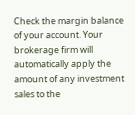Check the margin balance of your account. Your brokerage firm will automatically apply the amount of any investment sales to the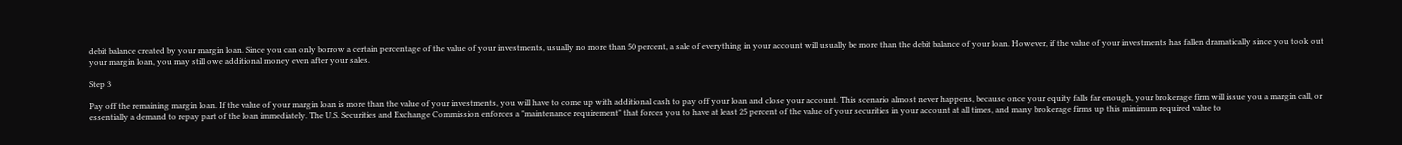debit balance created by your margin loan. Since you can only borrow a certain percentage of the value of your investments, usually no more than 50 percent, a sale of everything in your account will usually be more than the debit balance of your loan. However, if the value of your investments has fallen dramatically since you took out your margin loan, you may still owe additional money even after your sales.

Step 3

Pay off the remaining margin loan. If the value of your margin loan is more than the value of your investments, you will have to come up with additional cash to pay off your loan and close your account. This scenario almost never happens, because once your equity falls far enough, your brokerage firm will issue you a margin call, or essentially a demand to repay part of the loan immediately. The U.S. Securities and Exchange Commission enforces a "maintenance requirement" that forces you to have at least 25 percent of the value of your securities in your account at all times, and many brokerage firms up this minimum required value to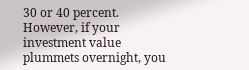30 or 40 percent. However, if your investment value plummets overnight, you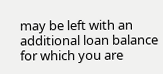may be left with an additional loan balance for which you are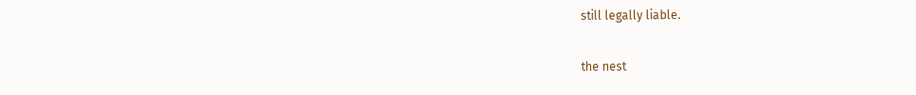still legally liable.

the nest